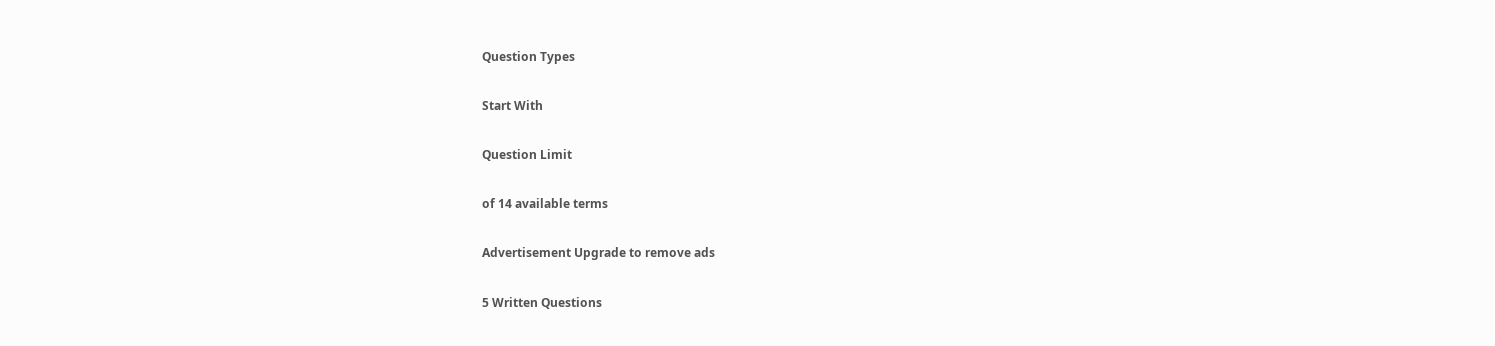Question Types

Start With

Question Limit

of 14 available terms

Advertisement Upgrade to remove ads

5 Written Questions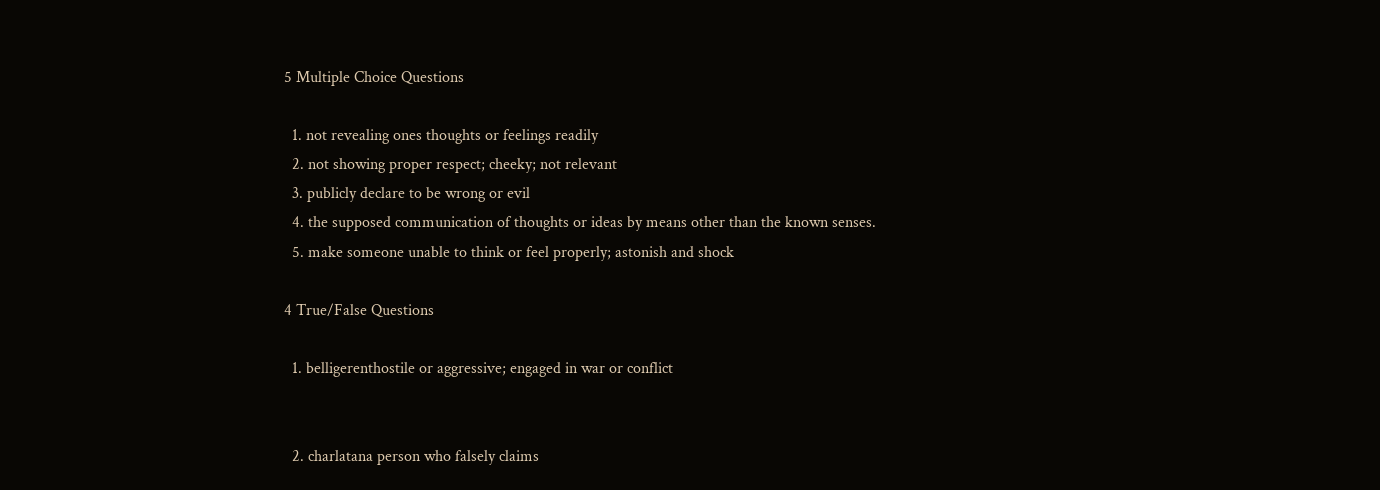5 Multiple Choice Questions

  1. not revealing ones thoughts or feelings readily
  2. not showing proper respect; cheeky; not relevant
  3. publicly declare to be wrong or evil
  4. the supposed communication of thoughts or ideas by means other than the known senses.
  5. make someone unable to think or feel properly; astonish and shock

4 True/False Questions

  1. belligerenthostile or aggressive; engaged in war or conflict


  2. charlatana person who falsely claims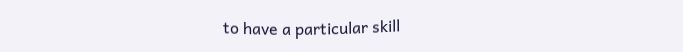to have a particular skill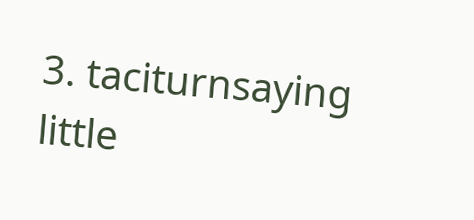3. taciturnsaying little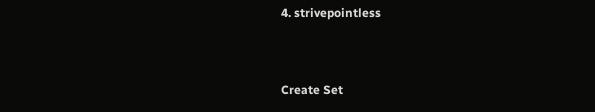4. strivepointless


Create Set